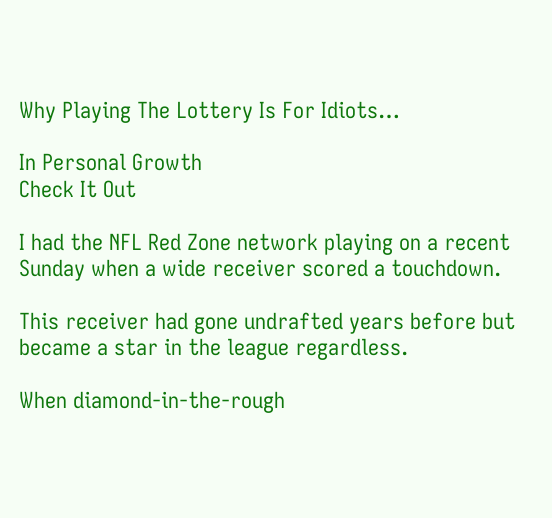Why Playing The Lottery Is For Idiots…

In Personal Growth
Check It Out

I had the NFL Red Zone network playing on a recent Sunday when a wide receiver scored a touchdown.

This receiver had gone undrafted years before but became a star in the league regardless.

When diamond-in-the-rough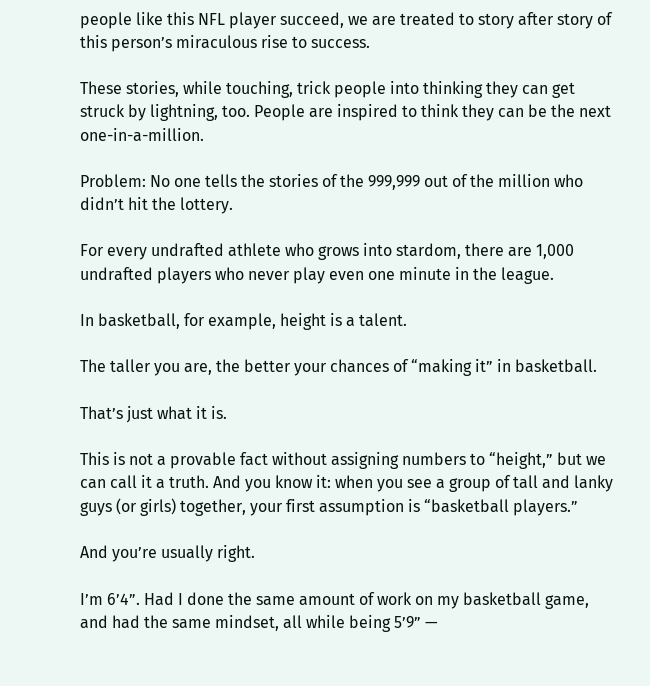people like this NFL player succeed, we are treated to story after story of this person’s miraculous rise to success.

These stories, while touching, trick people into thinking they can get struck by lightning, too. People are inspired to think they can be the next one-in-a-million.

Problem: No one tells the stories of the 999,999 out of the million who didn’t hit the lottery.

For every undrafted athlete who grows into stardom, there are 1,000 undrafted players who never play even one minute in the league.

In basketball, for example, height is a talent.

The taller you are, the better your chances of “making it” in basketball.

That’s just what it is.

This is not a provable fact without assigning numbers to “height,” but we can call it a truth. And you know it: when you see a group of tall and lanky guys (or girls) together, your first assumption is “basketball players.”

And you’re usually right.

I’m 6’4”. Had I done the same amount of work on my basketball game, and had the same mindset, all while being 5’9” —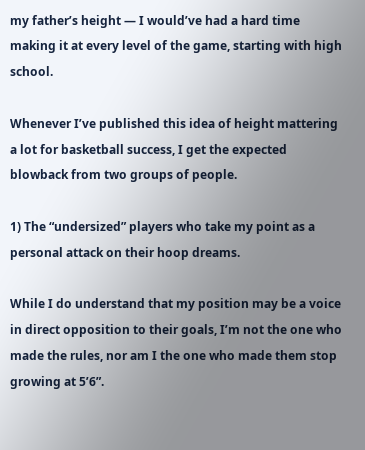my father’s height — I would’ve had a hard time making it at every level of the game, starting with high school.

Whenever I’ve published this idea of height mattering a lot for basketball success, I get the expected blowback from two groups of people.

1) The “undersized” players who take my point as a personal attack on their hoop dreams.

While I do understand that my position may be a voice in direct opposition to their goals, I’m not the one who made the rules, nor am I the one who made them stop growing at 5’6”.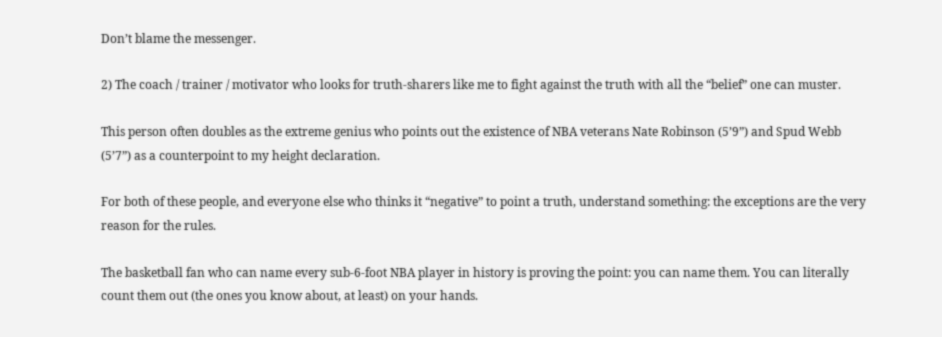Don’t blame the messenger.

2) The coach / trainer / motivator who looks for truth-sharers like me to fight against the truth with all the “belief” one can muster.

This person often doubles as the extreme genius who points out the existence of NBA veterans Nate Robinson (5’9”) and Spud Webb (5’7”) as a counterpoint to my height declaration.

For both of these people, and everyone else who thinks it “negative” to point a truth, understand something: the exceptions are the very reason for the rules.

The basketball fan who can name every sub-6-foot NBA player in history is proving the point: you can name them. You can literally count them out (the ones you know about, at least) on your hands.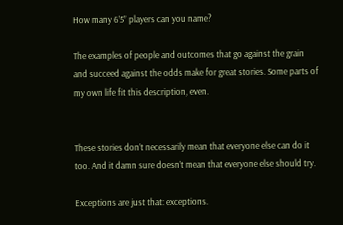How many 6’5” players can you name?

The examples of people and outcomes that go against the grain and succeed against the odds make for great stories. Some parts of my own life fit this description, even.


These stories don’t necessarily mean that everyone else can do it too. And it damn sure doesn’t mean that everyone else should try.

Exceptions are just that: exceptions.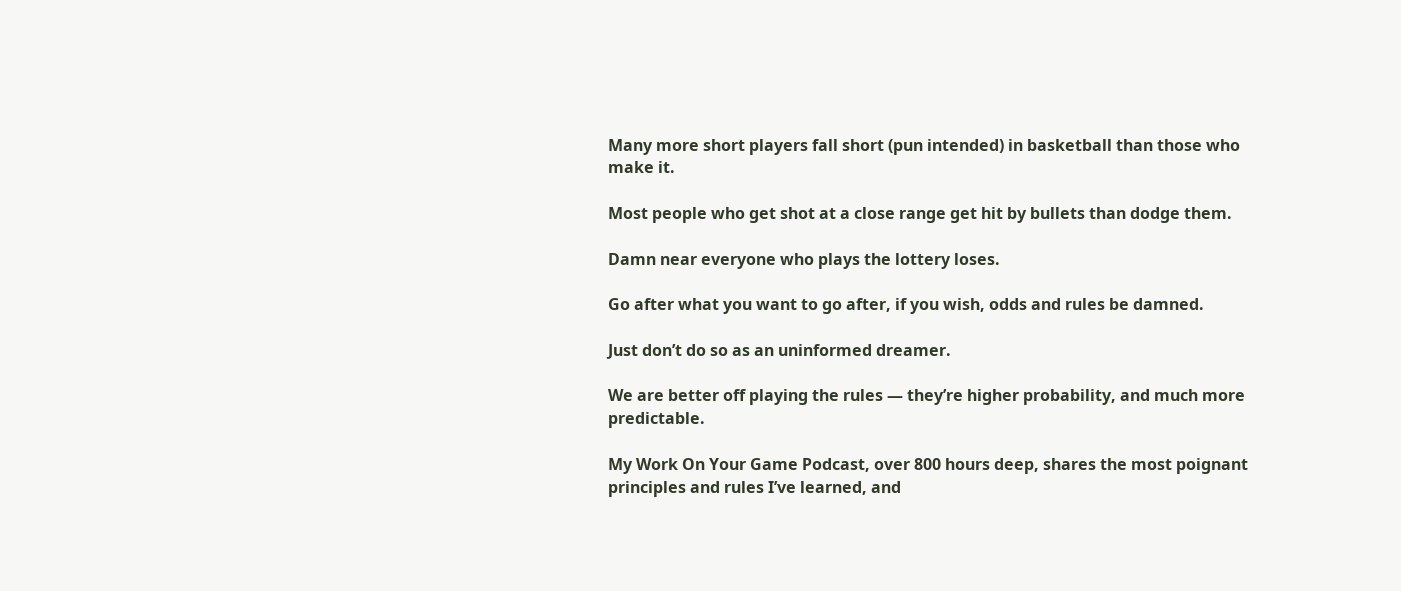Many more short players fall short (pun intended) in basketball than those who make it.

Most people who get shot at a close range get hit by bullets than dodge them.

Damn near everyone who plays the lottery loses.

Go after what you want to go after, if you wish, odds and rules be damned.

Just don’t do so as an uninformed dreamer.

We are better off playing the rules — they’re higher probability, and much more predictable.

My Work On Your Game Podcast, over 800 hours deep, shares the most poignant principles and rules I’ve learned, and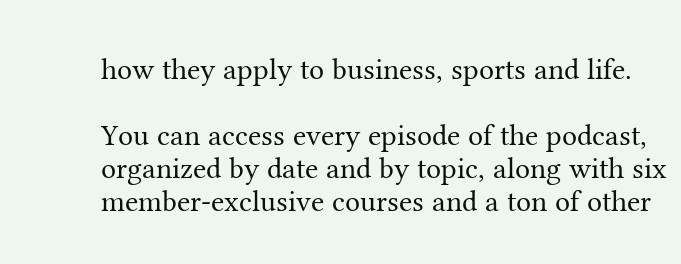how they apply to business, sports and life.

You can access every episode of the podcast, organized by date and by topic, along with six member-exclusive courses and a ton of other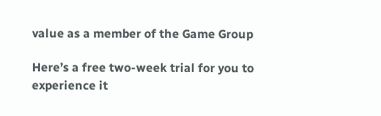value as a member of the Game Group

Here’s a free two-week trial for you to experience it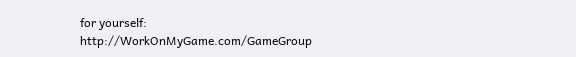for yourself: http://WorkOnMyGame.com/GameGroup